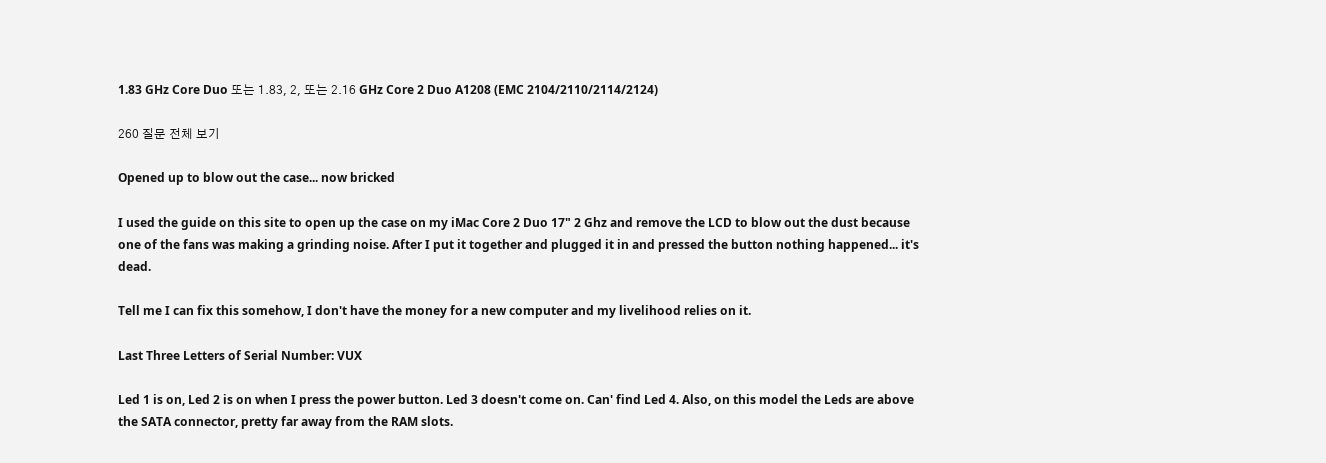1.83 GHz Core Duo 또는 1.83, 2, 또는 2.16 GHz Core 2 Duo A1208 (EMC 2104/2110/2114/2124)

260 질문 전체 보기

Opened up to blow out the case... now bricked

I used the guide on this site to open up the case on my iMac Core 2 Duo 17" 2 Ghz and remove the LCD to blow out the dust because one of the fans was making a grinding noise. After I put it together and plugged it in and pressed the button nothing happened... it's dead.

Tell me I can fix this somehow, I don't have the money for a new computer and my livelihood relies on it.

Last Three Letters of Serial Number: VUX

Led 1 is on, Led 2 is on when I press the power button. Led 3 doesn't come on. Can' find Led 4. Also, on this model the Leds are above the SATA connector, pretty far away from the RAM slots.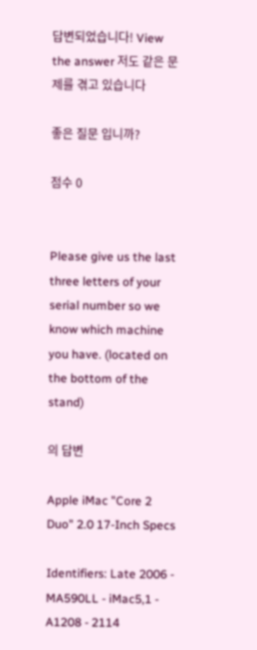답변되었습니다! View the answer 저도 같은 문제를 겪고 있습니다

좋은 질문 입니까?

점수 0


Please give us the last three letters of your serial number so we know which machine you have. (located on the bottom of the stand)

의 답변

Apple iMac "Core 2 Duo" 2.0 17-Inch Specs

Identifiers: Late 2006 - MA590LL - iMac5,1 - A1208 - 2114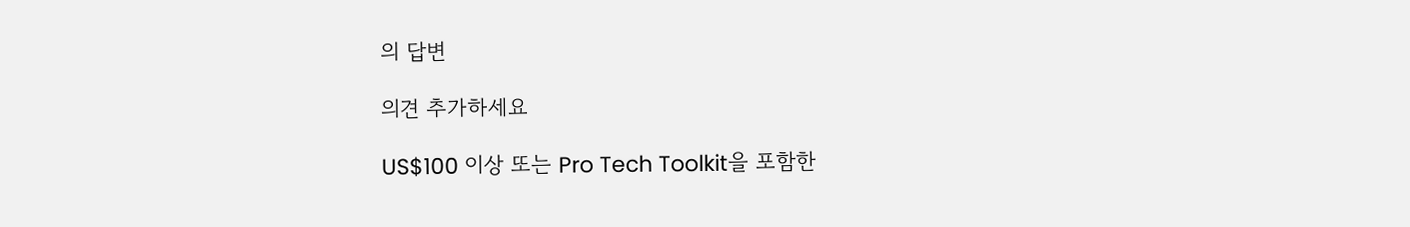의 답변

의견 추가하세요

US$100 이상 또는 Pro Tech Toolkit을 포함한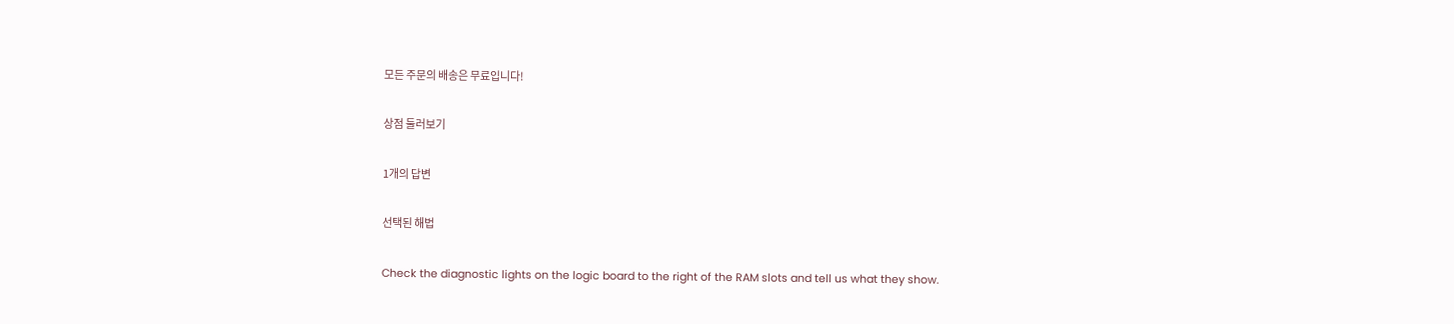모든 주문의 배송은 무료입니다!

상점 둘러보기

1개의 답변

선택된 해법

Check the diagnostic lights on the logic board to the right of the RAM slots and tell us what they show.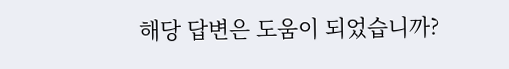해당 답변은 도움이 되었습니까?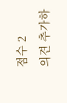점수 2
의견 추가하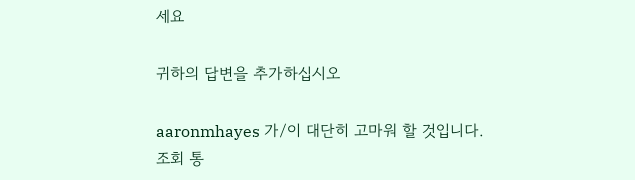세요

귀하의 답변을 추가하십시오

aaronmhayes 가/이 대단히 고마워 할 것입니다.
조회 통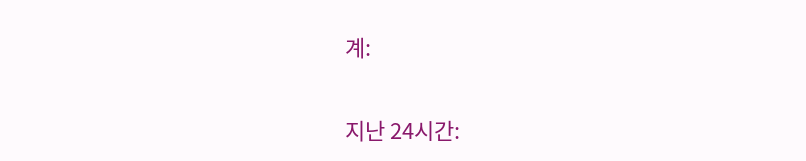계:

지난 24시간: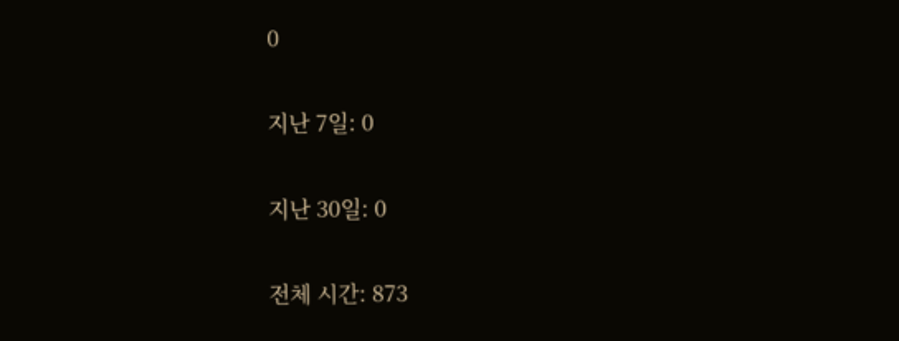0

지난 7일: 0

지난 30일: 0

전체 시간: 873